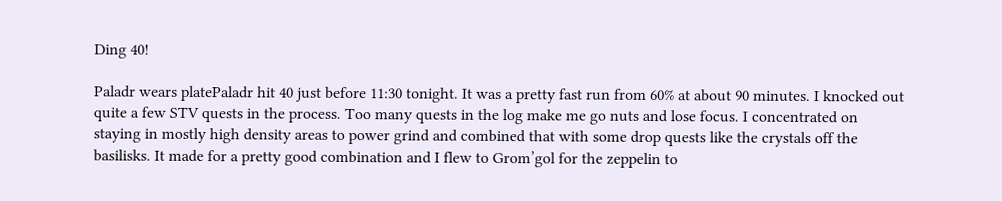Ding 40!

Paladr wears platePaladr hit 40 just before 11:30 tonight. It was a pretty fast run from 60% at about 90 minutes. I knocked out quite a few STV quests in the process. Too many quests in the log make me go nuts and lose focus. I concentrated on staying in mostly high density areas to power grind and combined that with some drop quests like the crystals off the basilisks. It made for a pretty good combination and I flew to Grom’gol for the zeppelin to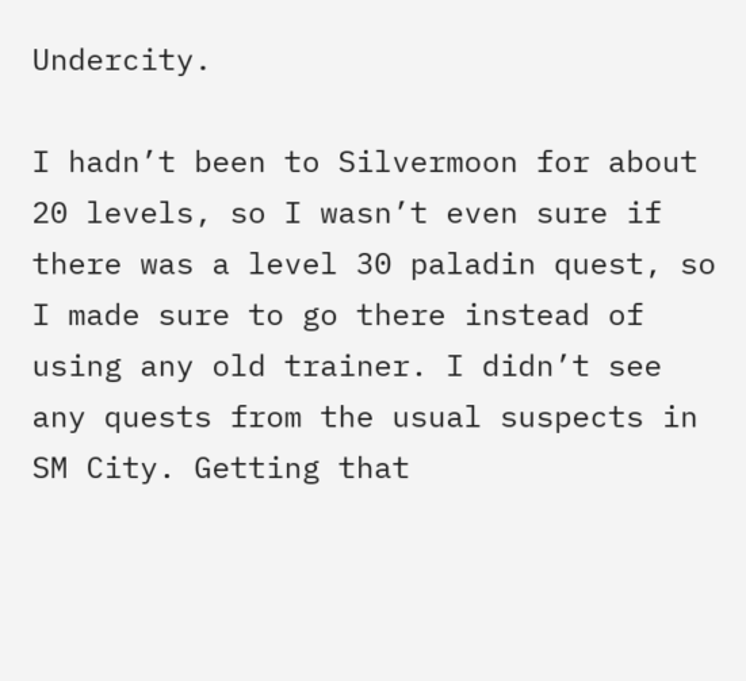Undercity.

I hadn’t been to Silvermoon for about 20 levels, so I wasn’t even sure if there was a level 30 paladin quest, so I made sure to go there instead of using any old trainer. I didn’t see any quests from the usual suspects in SM City. Getting that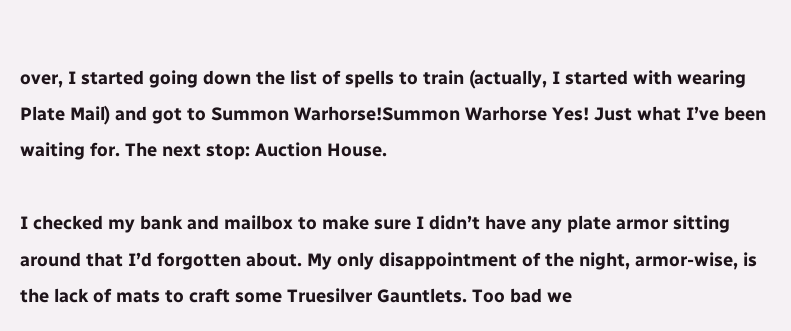over, I started going down the list of spells to train (actually, I started with wearing Plate Mail) and got to Summon Warhorse!Summon Warhorse Yes! Just what I’ve been waiting for. The next stop: Auction House.

I checked my bank and mailbox to make sure I didn’t have any plate armor sitting around that I’d forgotten about. My only disappointment of the night, armor-wise, is the lack of mats to craft some Truesilver Gauntlets. Too bad we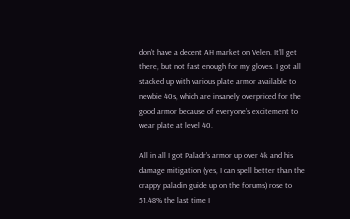don’t have a decent AH market on Velen. It’ll get there, but not fast enough for my gloves. I got all stacked up with various plate armor available to newbie 40s, which are insanely overpriced for the good armor because of everyone’s excitement to wear plate at level 40.

All in all I got Paladr’s armor up over 4k and his damage mitigation (yes, I can spell better than the crappy paladin guide up on the forums) rose to 51.48% the last time I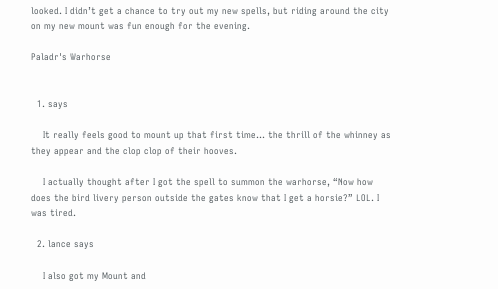looked. I didn’t get a chance to try out my new spells, but riding around the city on my new mount was fun enough for the evening.

Paladr's Warhorse


  1. says

    It really feels good to mount up that first time… the thrill of the whinney as they appear and the clop clop of their hooves.

    I actually thought after I got the spell to summon the warhorse, “Now how does the bird livery person outside the gates know that I get a horsie?” LOL. I was tired.

  2. lance says

    I also got my Mount and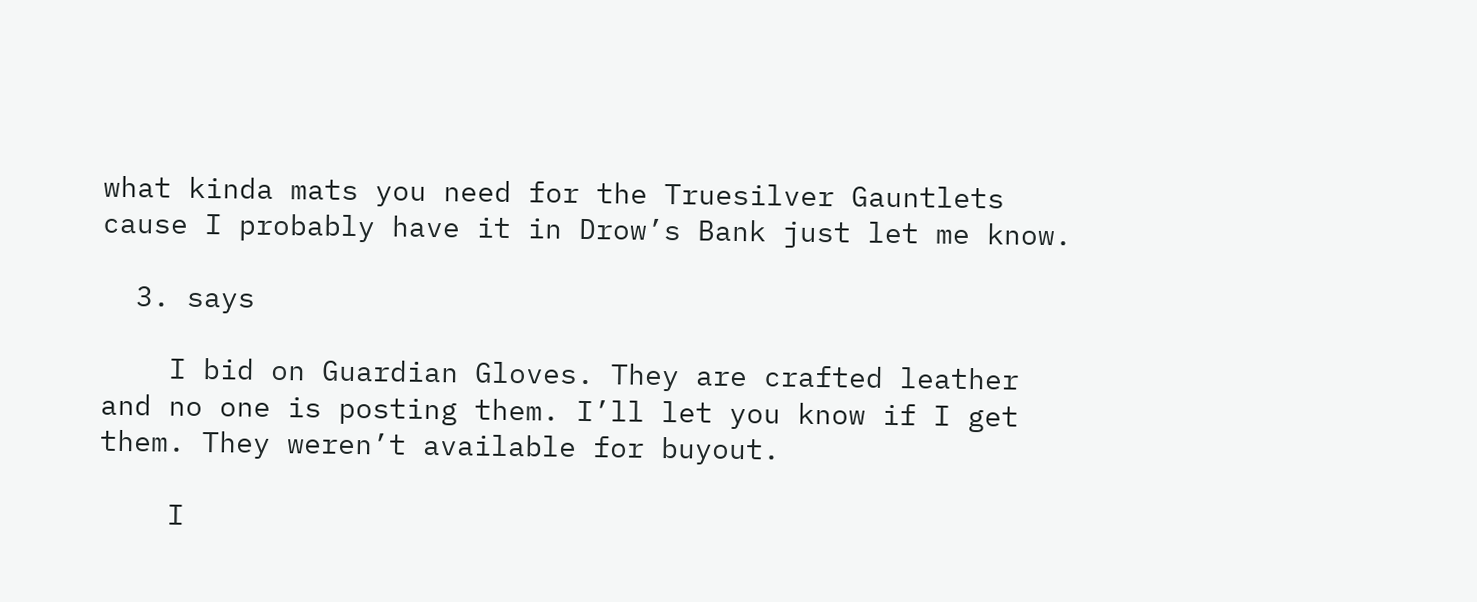what kinda mats you need for the Truesilver Gauntlets cause I probably have it in Drow’s Bank just let me know.

  3. says

    I bid on Guardian Gloves. They are crafted leather and no one is posting them. I’ll let you know if I get them. They weren’t available for buyout.

    I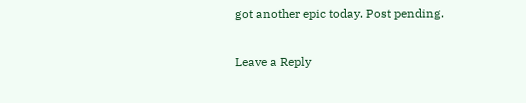got another epic today. Post pending.

Leave a Reply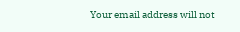Your email address will not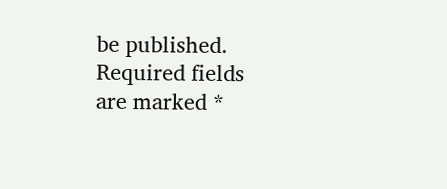be published. Required fields are marked *